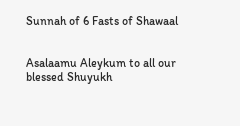Sunnah of 6 Fasts of Shawaal


Asalaamu Aleykum to all our blessed Shuyukh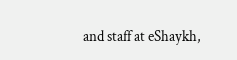and staff at eShaykh,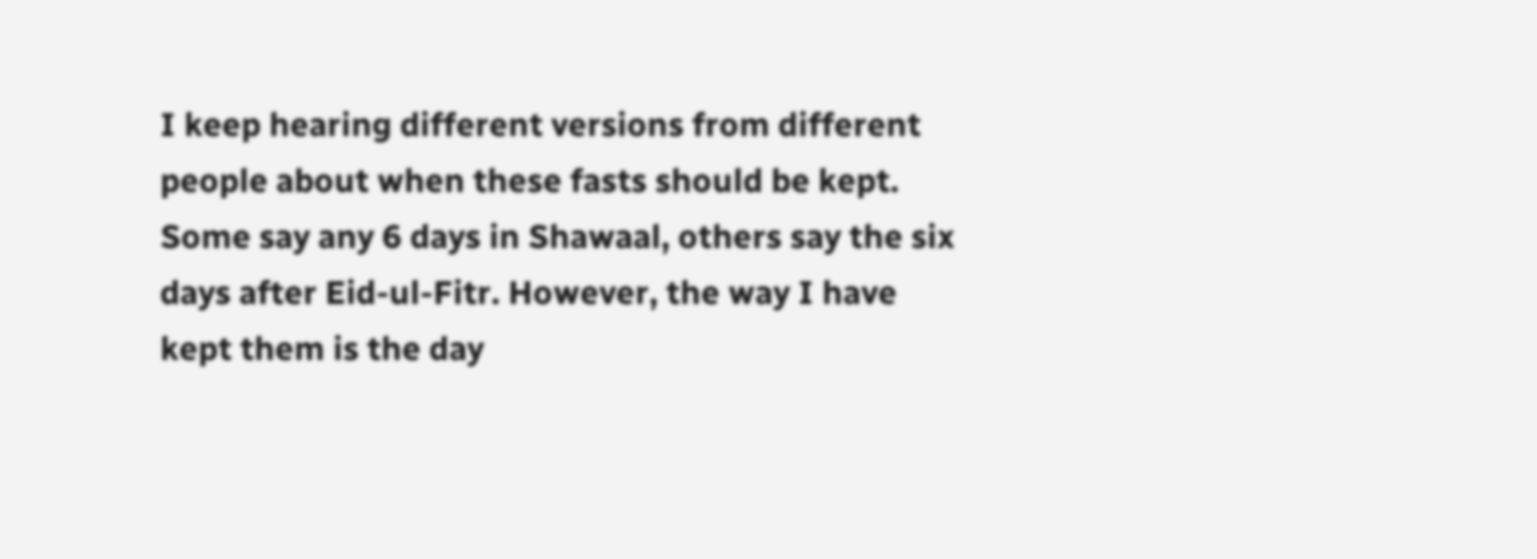I keep hearing different versions from different people about when these fasts should be kept. Some say any 6 days in Shawaal, others say the six days after Eid-ul-Fitr. However, the way I have kept them is the day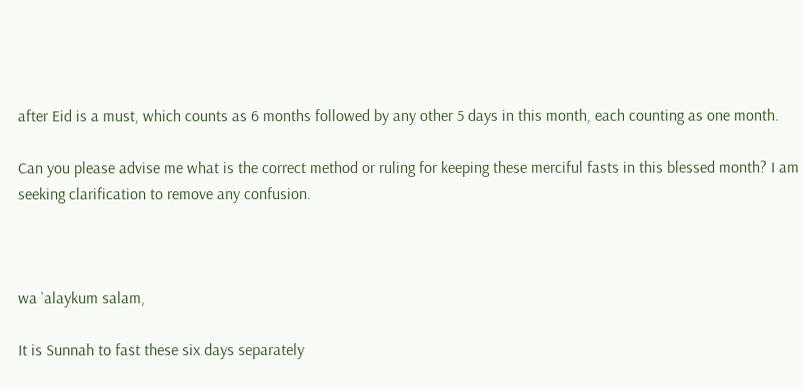after Eid is a must, which counts as 6 months followed by any other 5 days in this month, each counting as one month.

Can you please advise me what is the correct method or ruling for keeping these merciful fasts in this blessed month? I am seeking clarification to remove any confusion.



wa `alaykum salam,

It is Sunnah to fast these six days separately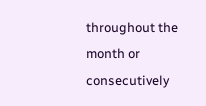throughout the month or consecutively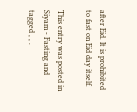after Eid. It is prohibited to fast on Eid day itself.

This entry was posted in Siyam - Fasting and tagged , , .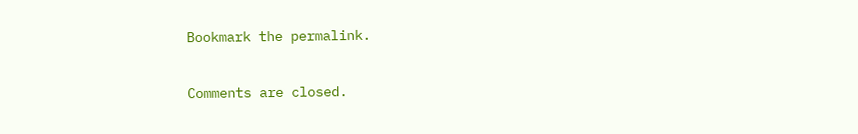Bookmark the permalink.

Comments are closed.